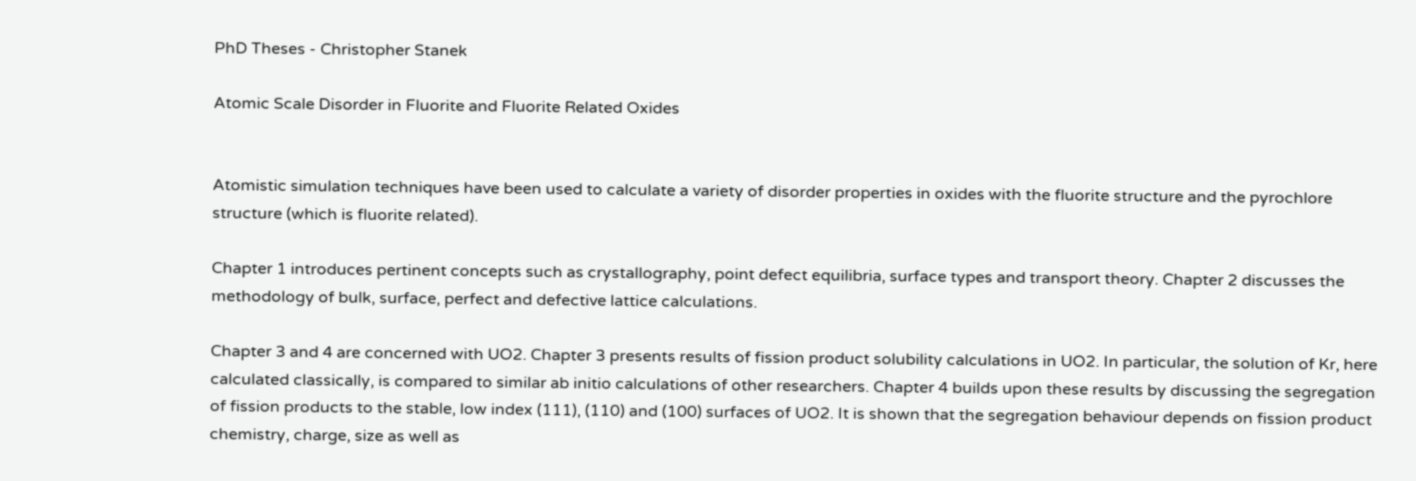PhD Theses - Christopher Stanek

Atomic Scale Disorder in Fluorite and Fluorite Related Oxides


Atomistic simulation techniques have been used to calculate a variety of disorder properties in oxides with the fluorite structure and the pyrochlore structure (which is fluorite related).

Chapter 1 introduces pertinent concepts such as crystallography, point defect equilibria, surface types and transport theory. Chapter 2 discusses the methodology of bulk, surface, perfect and defective lattice calculations.

Chapter 3 and 4 are concerned with UO2. Chapter 3 presents results of fission product solubility calculations in UO2. In particular, the solution of Kr, here calculated classically, is compared to similar ab initio calculations of other researchers. Chapter 4 builds upon these results by discussing the segregation of fission products to the stable, low index (111), (110) and (100) surfaces of UO2. It is shown that the segregation behaviour depends on fission product chemistry, charge, size as well as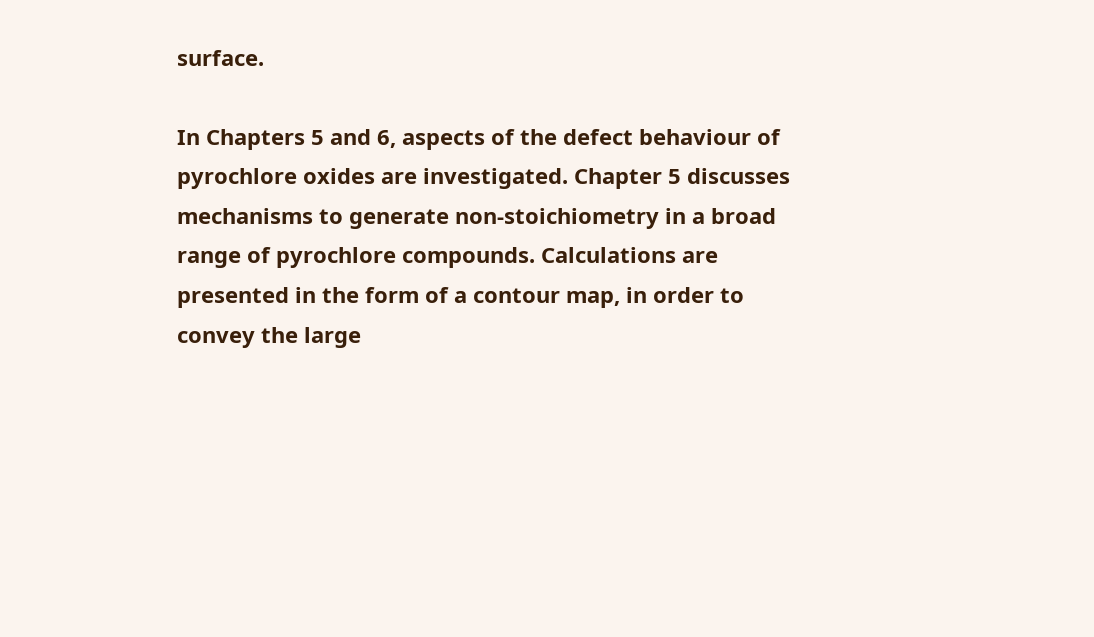surface.

In Chapters 5 and 6, aspects of the defect behaviour of pyrochlore oxides are investigated. Chapter 5 discusses mechanisms to generate non-stoichiometry in a broad range of pyrochlore compounds. Calculations are presented in the form of a contour map, in order to convey the large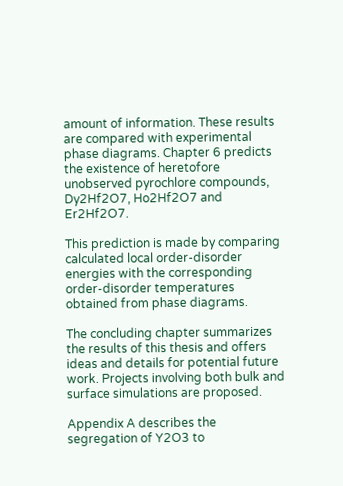amount of information. These results are compared with experimental phase diagrams. Chapter 6 predicts the existence of heretofore unobserved pyrochlore compounds, Dy2Hf2O7, Ho2Hf2O7 and Er2Hf2O7.

This prediction is made by comparing calculated local order-disorder energies with the corresponding order-disorder temperatures obtained from phase diagrams.

The concluding chapter summarizes the results of this thesis and offers ideas and details for potential future work. Projects involving both bulk and surface simulations are proposed.

Appendix A describes the segregation of Y2O3 to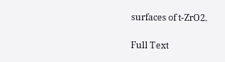surfaces of t-ZrO2.

Full Text